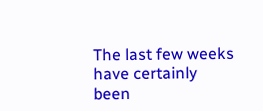The last few weeks have certainly been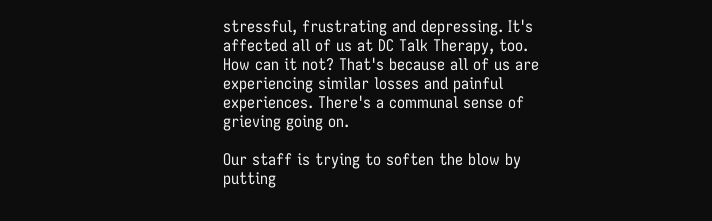stressful, frustrating and depressing. It's affected all of us at DC Talk Therapy, too. How can it not? That's because all of us are experiencing similar losses and painful experiences. There's a communal sense of grieving going on.

Our staff is trying to soften the blow by putting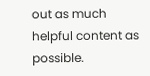out as much helpful content as possible.